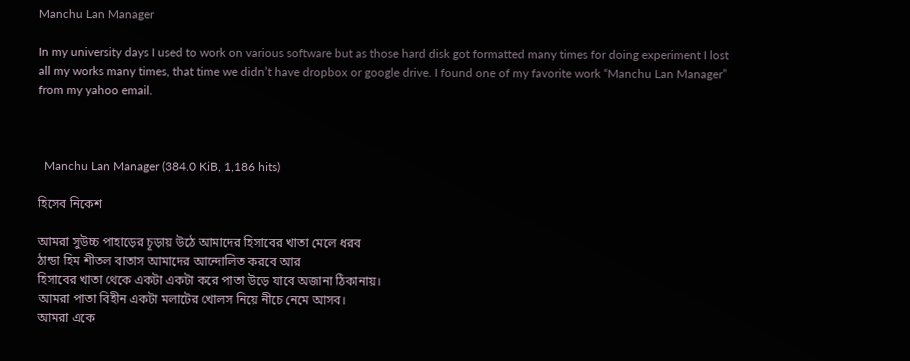Manchu Lan Manager

In my university days I used to work on various software but as those hard disk got formatted many times for doing experiment I lost all my works many times, that time we didn’t have dropbox or google drive. I found one of my favorite work “Manchu Lan Manager” from my yahoo email.



  Manchu Lan Manager (384.0 KiB, 1,186 hits)

হিসেব নিকেশ

আমরা সুউচ্চ পাহাড়ের চূড়ায় উঠে আমাদের হিসাবের খাতা মেলে ধরব
ঠান্ডা হিম শীতল বাতাস আমাদের আন্দোলিত করবে আর
হিসাবের খাতা থেকে একটা একটা করে পাতা উড়ে যাবে অজানা ঠিকানায়।
আমরা পাতা বিহীন একটা মলাটের খোলস নিয়ে নীচে নেমে আসব।
আমরা একে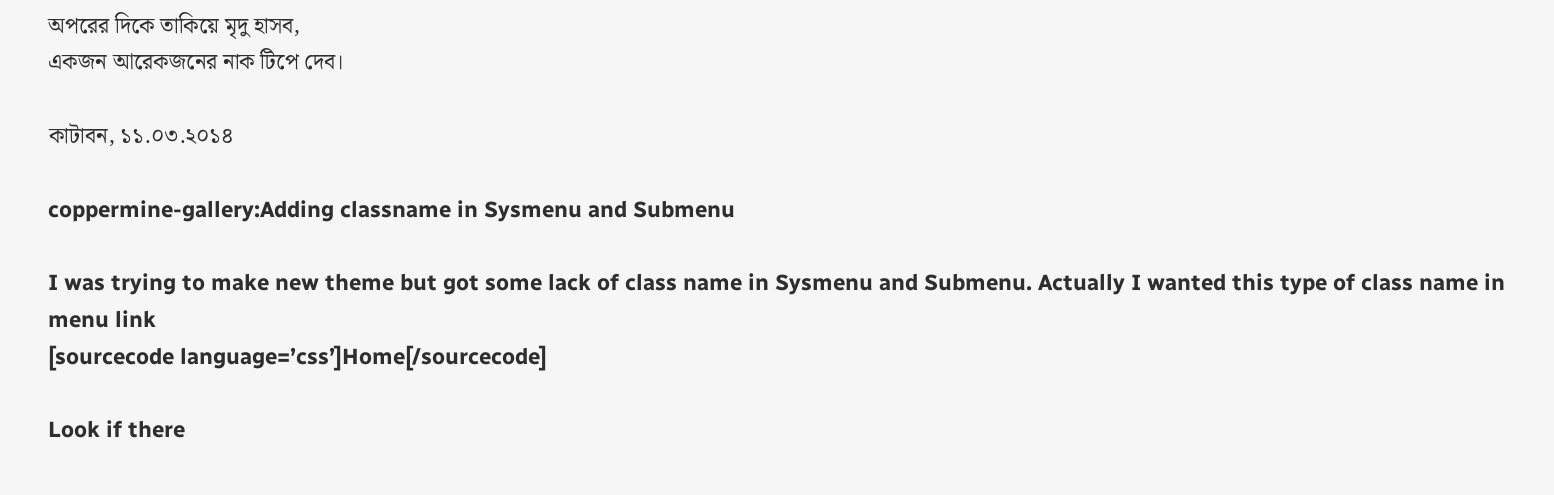অপরের দিকে তাকিয়ে মৃদু হাসব,
একজন আরেকজনের নাক টিপে দেব।

কাটাবন, ১১.০৩.২০১৪

coppermine-gallery:Adding classname in Sysmenu and Submenu

I was trying to make new theme but got some lack of class name in Sysmenu and Submenu. Actually I wanted this type of class name in menu link
[sourcecode language=’css’]Home[/sourcecode]

Look if there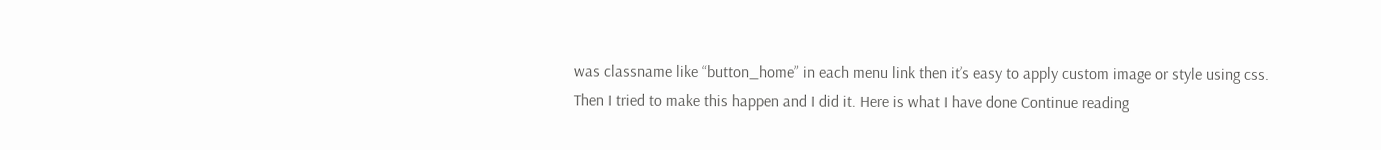was classname like “button_home” in each menu link then it’s easy to apply custom image or style using css.
Then I tried to make this happen and I did it. Here is what I have done Continue reading